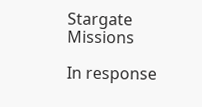Stargate Missions

In response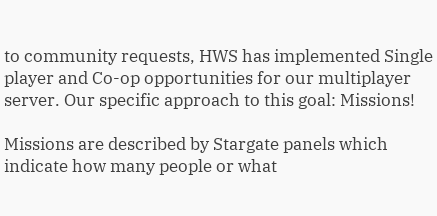to community requests, HWS has implemented Single player and Co-op opportunities for our multiplayer server. Our specific approach to this goal: Missions!

Missions are described by Stargate panels which indicate how many people or what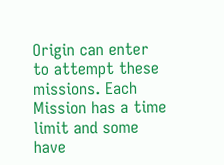Origin can enter to attempt these missions. Each Mission has a time limit and some have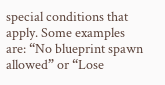special conditions that apply. Some examples are: “No blueprint spawn allowed” or “Lose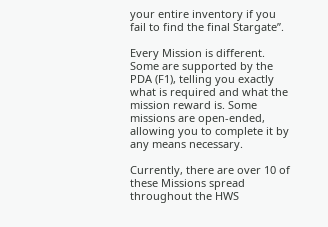your entire inventory if you fail to find the final Stargate”.

Every Mission is different. Some are supported by the PDA (F1), telling you exactly what is required and what the mission reward is. Some missions are open-ended, allowing you to complete it by any means necessary.

Currently, there are over 10 of these Missions spread throughout the HWS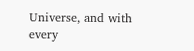Universe, and with every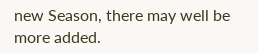new Season, there may well be more added.